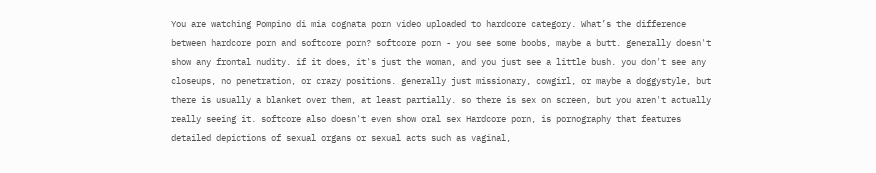You are watching Pompino di mia cognata porn video uploaded to hardcore category. What’s the difference between hardcore porn and softcore porn? softcore porn - you see some boobs, maybe a butt. generally doesn't show any frontal nudity. if it does, it's just the woman, and you just see a little bush. you don't see any closeups, no penetration, or crazy positions. generally just missionary, cowgirl, or maybe a doggystyle, but there is usually a blanket over them, at least partially. so there is sex on screen, but you aren't actually really seeing it. softcore also doesn't even show oral sex Hardcore porn, is pornography that features detailed depictions of sexual organs or sexual acts such as vaginal,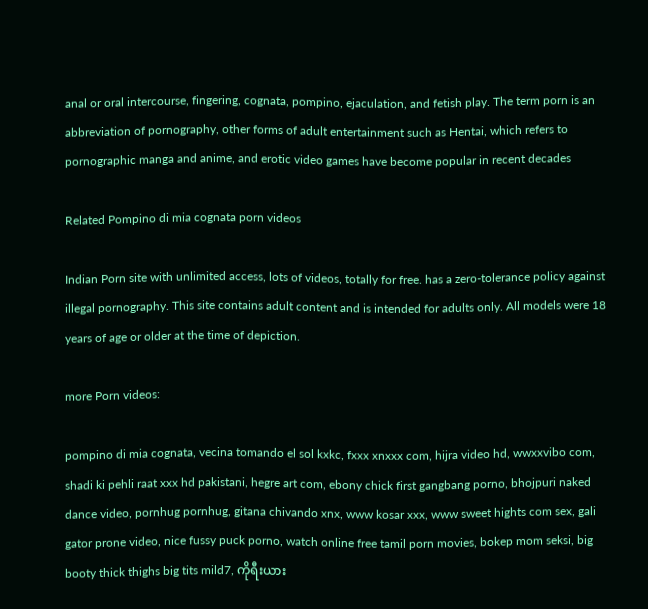anal or oral intercourse, fingering, cognata, pompino, ejaculation, and fetish play. The term porn is an abbreviation of pornography, other forms of adult entertainment such as Hentai, which refers to pornographic manga and anime, and erotic video games have become popular in recent decades

Related Pompino di mia cognata porn videos

Indian Porn site with unlimited access, lots of videos, totally for free. has a zero-tolerance policy against illegal pornography. This site contains adult content and is intended for adults only. All models were 18 years of age or older at the time of depiction.

more Porn videos:

pompino di mia cognata, vecina tomando el sol kxkc, fxxx xnxxx com, hijra video hd, wwxxvibo com, shadi ki pehli raat xxx hd pakistani, hegre art com, ebony chick first gangbang porno, bhojpuri naked dance video, pornhug pornhug, gitana chivando xnx, www kosar xxx, www sweet hights com sex, gali gator prone video, nice fussy puck porno, watch online free tamil porn movies, bokep mom seksi, big booty thick thighs big tits mild7, ကိုရီးယား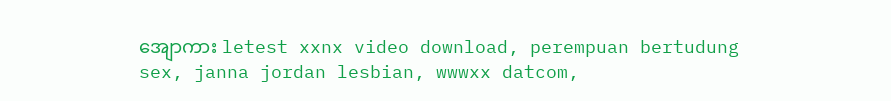အျောကား letest xxnx video download, perempuan bertudung sex, janna jordan lesbian, wwwxx datcom,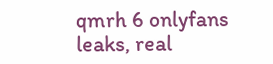qmrh 6 onlyfans leaks, real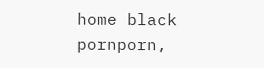home black pornporn,